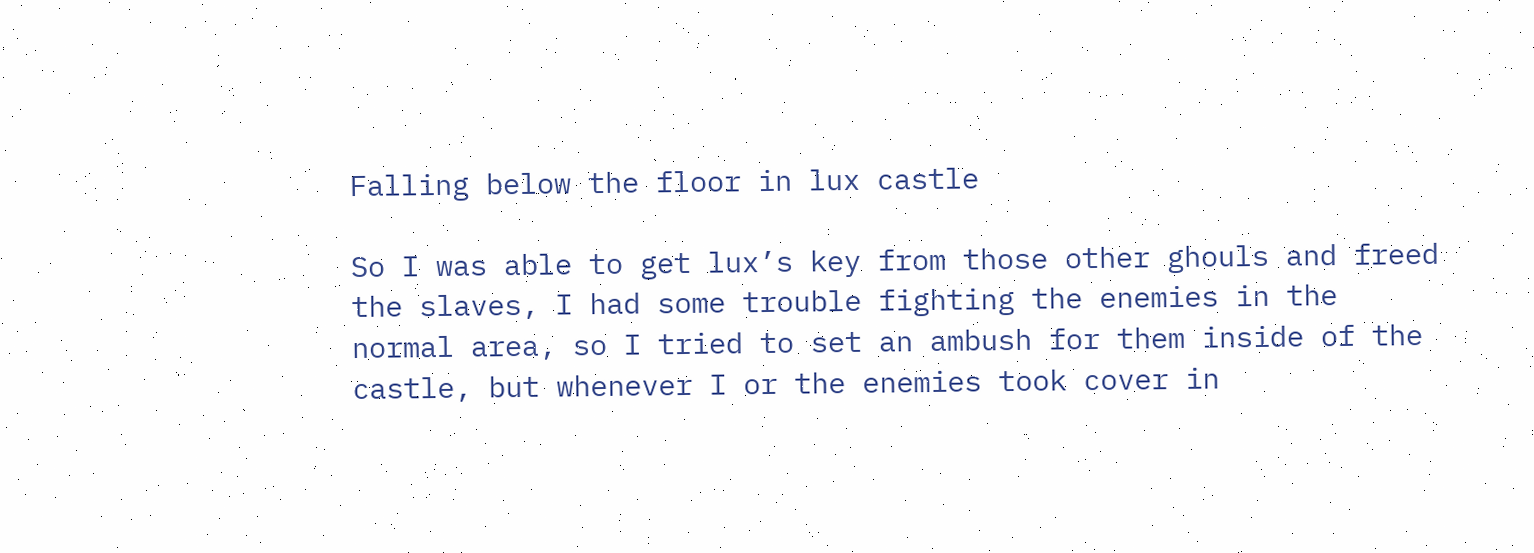Falling below the floor in lux castle

So I was able to get lux’s key from those other ghouls and freed the slaves, I had some trouble fighting the enemies in the normal area, so I tried to set an ambush for them inside of the castle, but whenever I or the enemies took cover in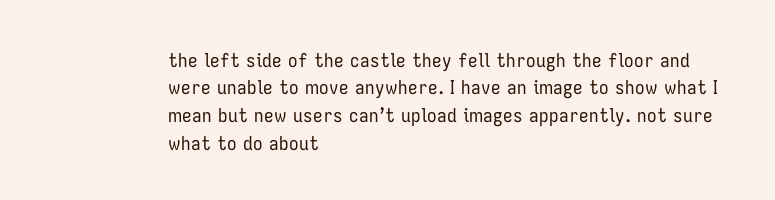the left side of the castle they fell through the floor and were unable to move anywhere. I have an image to show what I mean but new users can’t upload images apparently. not sure what to do about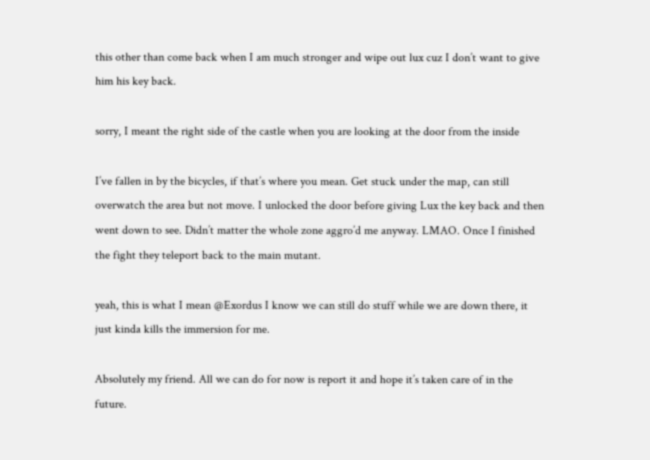this other than come back when I am much stronger and wipe out lux cuz I don’t want to give him his key back.

sorry, I meant the right side of the castle when you are looking at the door from the inside

I’ve fallen in by the bicycles, if that’s where you mean. Get stuck under the map, can still overwatch the area but not move. I unlocked the door before giving Lux the key back and then went down to see. Didn’t matter the whole zone aggro’d me anyway. LMAO. Once I finished the fight they teleport back to the main mutant.

yeah, this is what I mean @Exordus I know we can still do stuff while we are down there, it just kinda kills the immersion for me.

Absolutely my friend. All we can do for now is report it and hope it’s taken care of in the future.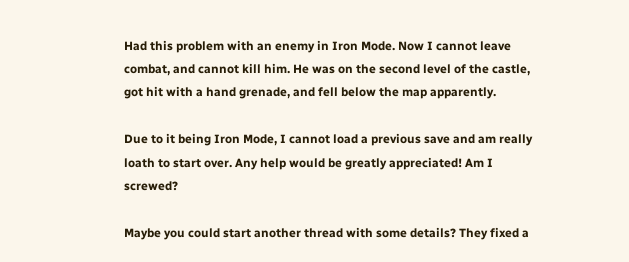Had this problem with an enemy in Iron Mode. Now I cannot leave combat, and cannot kill him. He was on the second level of the castle, got hit with a hand grenade, and fell below the map apparently.

Due to it being Iron Mode, I cannot load a previous save and am really loath to start over. Any help would be greatly appreciated! Am I screwed?

Maybe you could start another thread with some details? They fixed a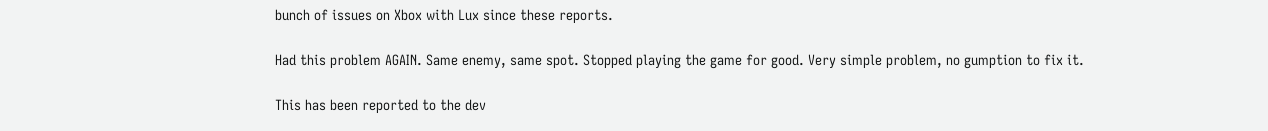bunch of issues on Xbox with Lux since these reports.

Had this problem AGAIN. Same enemy, same spot. Stopped playing the game for good. Very simple problem, no gumption to fix it.

This has been reported to the dev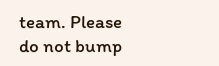team. Please do not bump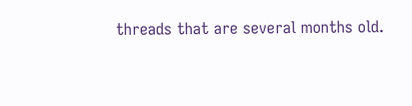threads that are several months old.